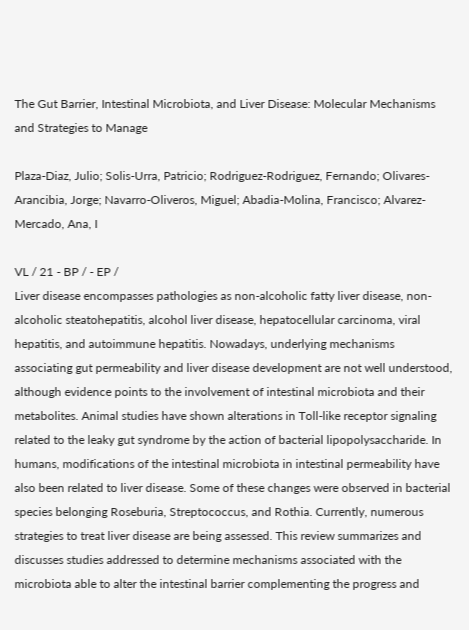The Gut Barrier, Intestinal Microbiota, and Liver Disease: Molecular Mechanisms and Strategies to Manage

Plaza-Diaz, Julio; Solis-Urra, Patricio; Rodriguez-Rodriguez, Fernando; Olivares-Arancibia, Jorge; Navarro-Oliveros, Miguel; Abadia-Molina, Francisco; Alvarez-Mercado, Ana, I

VL / 21 - BP / - EP /
Liver disease encompasses pathologies as non-alcoholic fatty liver disease, non-alcoholic steatohepatitis, alcohol liver disease, hepatocellular carcinoma, viral hepatitis, and autoimmune hepatitis. Nowadays, underlying mechanisms associating gut permeability and liver disease development are not well understood, although evidence points to the involvement of intestinal microbiota and their metabolites. Animal studies have shown alterations in Toll-like receptor signaling related to the leaky gut syndrome by the action of bacterial lipopolysaccharide. In humans, modifications of the intestinal microbiota in intestinal permeability have also been related to liver disease. Some of these changes were observed in bacterial species belonging Roseburia, Streptococcus, and Rothia. Currently, numerous strategies to treat liver disease are being assessed. This review summarizes and discusses studies addressed to determine mechanisms associated with the microbiota able to alter the intestinal barrier complementing the progress and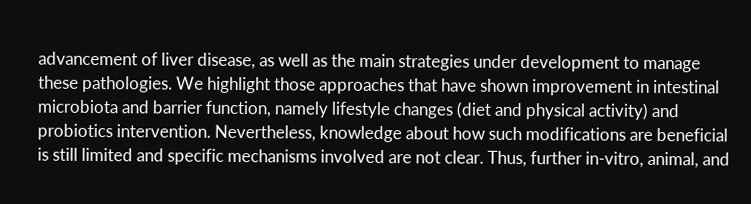advancement of liver disease, as well as the main strategies under development to manage these pathologies. We highlight those approaches that have shown improvement in intestinal microbiota and barrier function, namely lifestyle changes (diet and physical activity) and probiotics intervention. Nevertheless, knowledge about how such modifications are beneficial is still limited and specific mechanisms involved are not clear. Thus, further in-vitro, animal, and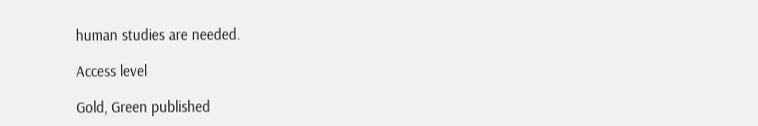human studies are needed.

Access level

Gold, Green published